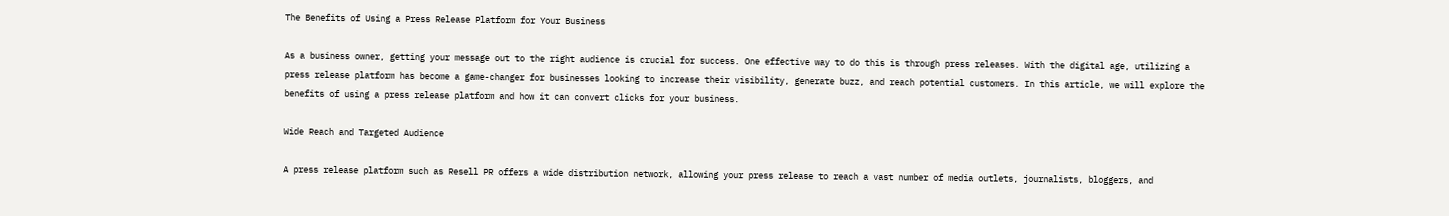The Benefits of Using a Press Release Platform for Your Business

As a business owner, getting your message out to the right audience is crucial for success. One effective way to do this is through press releases. With the digital age, utilizing a press release platform has become a game-changer for businesses looking to increase their visibility, generate buzz, and reach potential customers. In this article, we will explore the benefits of using a press release platform and how it can convert clicks for your business.

Wide Reach and Targeted Audience

A press release platform such as Resell PR offers a wide distribution network, allowing your press release to reach a vast number of media outlets, journalists, bloggers, and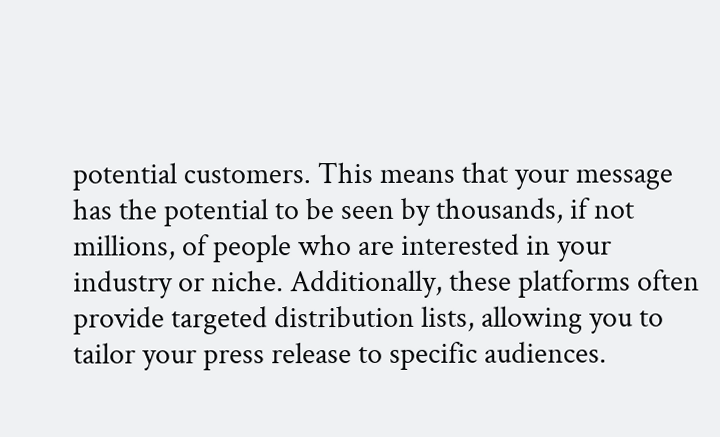potential customers. This means that your message has the potential to be seen by thousands, if not millions, of people who are interested in your industry or niche. Additionally, these platforms often provide targeted distribution lists, allowing you to tailor your press release to specific audiences.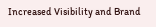Increased Visibility and Brand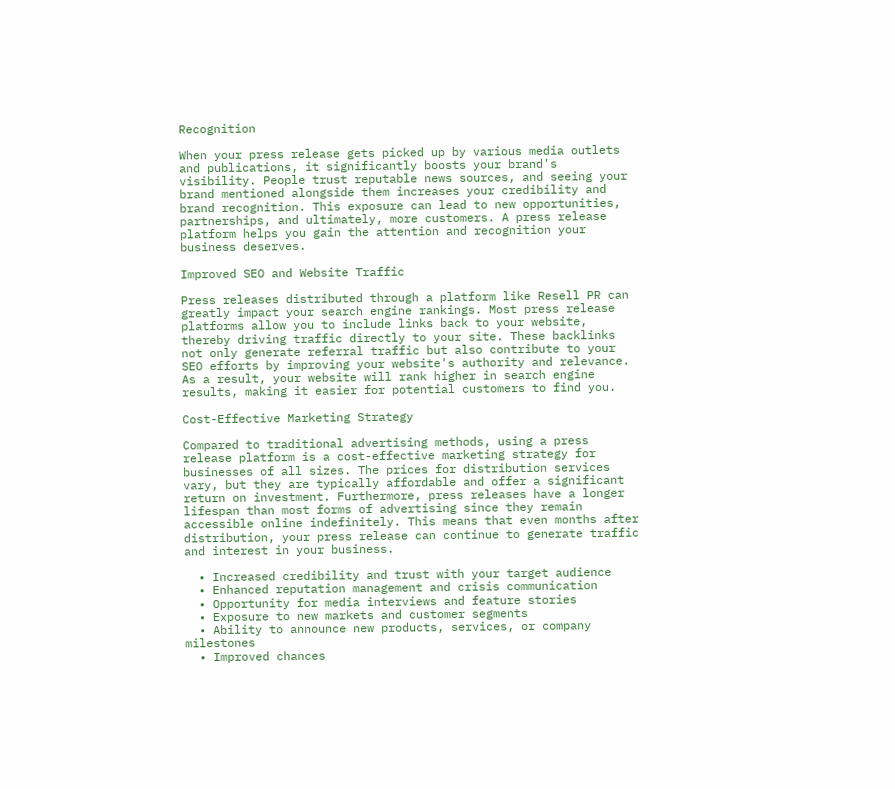Recognition

When your press release gets picked up by various media outlets and publications, it significantly boosts your brand's visibility. People trust reputable news sources, and seeing your brand mentioned alongside them increases your credibility and brand recognition. This exposure can lead to new opportunities, partnerships, and ultimately, more customers. A press release platform helps you gain the attention and recognition your business deserves.

Improved SEO and Website Traffic

Press releases distributed through a platform like Resell PR can greatly impact your search engine rankings. Most press release platforms allow you to include links back to your website, thereby driving traffic directly to your site. These backlinks not only generate referral traffic but also contribute to your SEO efforts by improving your website's authority and relevance. As a result, your website will rank higher in search engine results, making it easier for potential customers to find you.

Cost-Effective Marketing Strategy

Compared to traditional advertising methods, using a press release platform is a cost-effective marketing strategy for businesses of all sizes. The prices for distribution services vary, but they are typically affordable and offer a significant return on investment. Furthermore, press releases have a longer lifespan than most forms of advertising since they remain accessible online indefinitely. This means that even months after distribution, your press release can continue to generate traffic and interest in your business.

  • Increased credibility and trust with your target audience
  • Enhanced reputation management and crisis communication
  • Opportunity for media interviews and feature stories
  • Exposure to new markets and customer segments
  • Ability to announce new products, services, or company milestones
  • Improved chances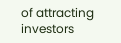of attracting investors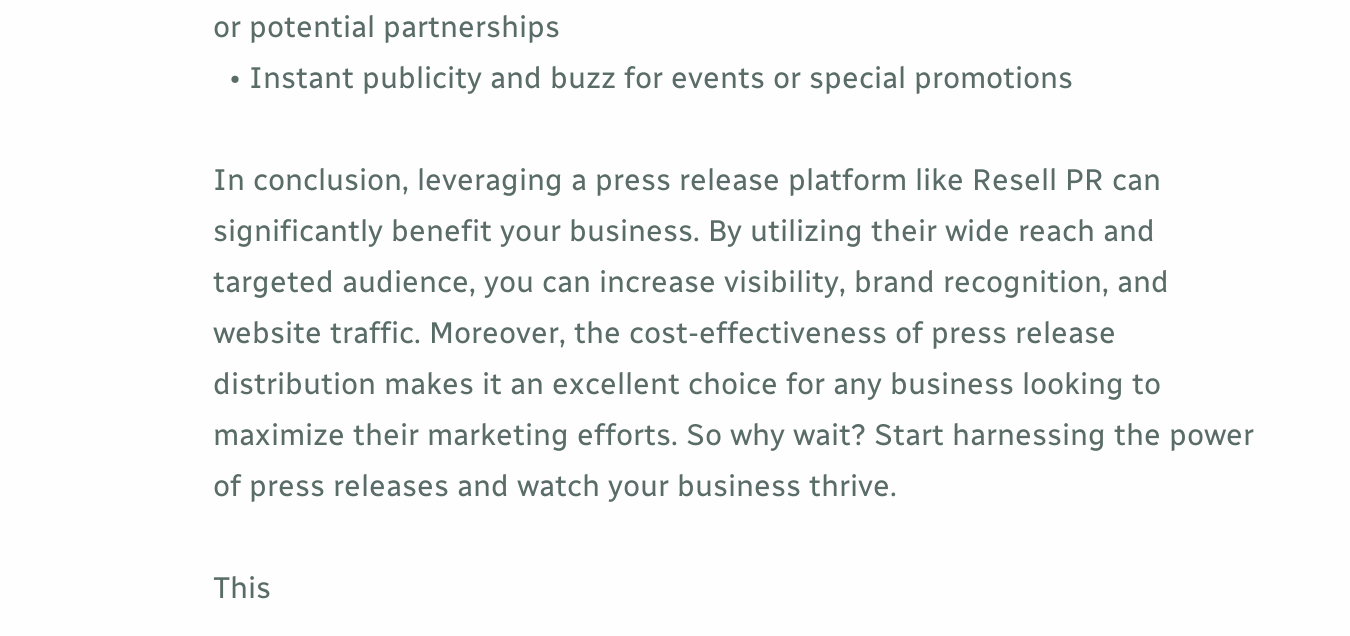or potential partnerships
  • Instant publicity and buzz for events or special promotions

In conclusion, leveraging a press release platform like Resell PR can significantly benefit your business. By utilizing their wide reach and targeted audience, you can increase visibility, brand recognition, and website traffic. Moreover, the cost-effectiveness of press release distribution makes it an excellent choice for any business looking to maximize their marketing efforts. So why wait? Start harnessing the power of press releases and watch your business thrive.

This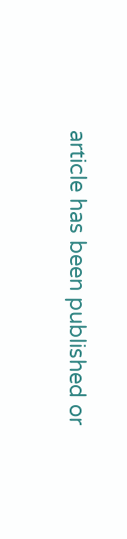article has been published or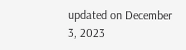updated on December 3, 2023